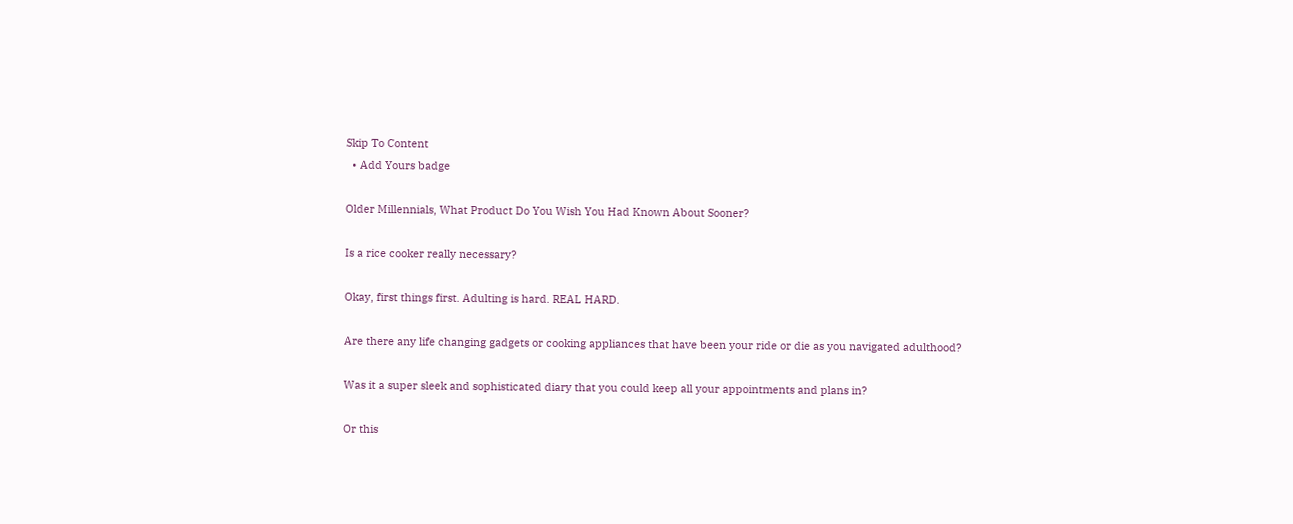Skip To Content
  • Add Yours badge

Older Millennials, What Product Do You Wish You Had Known About Sooner?

Is a rice cooker really necessary?

Okay, first things first. Adulting is hard. REAL HARD.

Are there any life changing gadgets or cooking appliances that have been your ride or die as you navigated adulthood?

Was it a super sleek and sophisticated diary that you could keep all your appointments and plans in?

Or this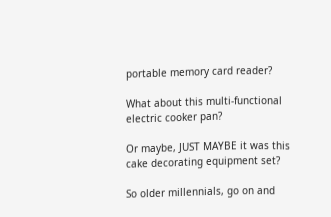portable memory card reader?

What about this multi-functional electric cooker pan?

Or maybe, JUST MAYBE it was this cake decorating equipment set?

So older millennials, go on and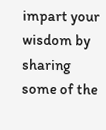impart your wisdom by sharing some of the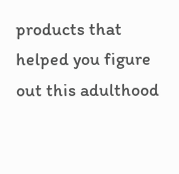products that helped you figure out this adulthood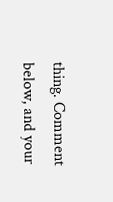thing. Comment below, and your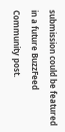submission could be featured in a future BuzzFeed Community post.